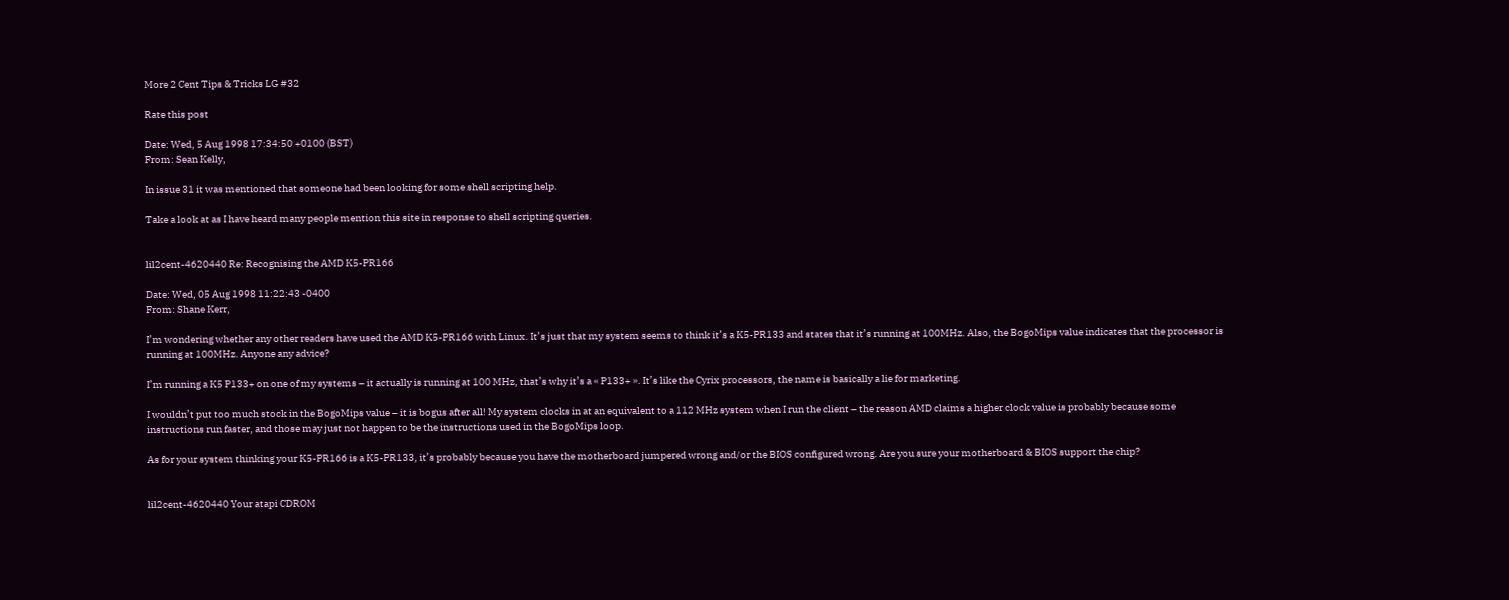More 2 Cent Tips & Tricks LG #32

Rate this post

Date: Wed, 5 Aug 1998 17:34:50 +0100 (BST)
From: Sean Kelly,

In issue 31 it was mentioned that someone had been looking for some shell scripting help.

Take a look at as I have heard many people mention this site in response to shell scripting queries.


lil2cent-4620440 Re: Recognising the AMD K5-PR166

Date: Wed, 05 Aug 1998 11:22:43 -0400
From: Shane Kerr,

I’m wondering whether any other readers have used the AMD K5-PR166 with Linux. It’s just that my system seems to think it’s a K5-PR133 and states that it’s running at 100MHz. Also, the BogoMips value indicates that the processor is running at 100MHz. Anyone any advice?

I’m running a K5 P133+ on one of my systems – it actually is running at 100 MHz, that’s why it’s a « P133+ ». It’s like the Cyrix processors, the name is basically a lie for marketing.

I wouldn’t put too much stock in the BogoMips value – it is bogus after all! My system clocks in at an equivalent to a 112 MHz system when I run the client – the reason AMD claims a higher clock value is probably because some instructions run faster, and those may just not happen to be the instructions used in the BogoMips loop.

As for your system thinking your K5-PR166 is a K5-PR133, it’s probably because you have the motherboard jumpered wrong and/or the BIOS configured wrong. Are you sure your motherboard & BIOS support the chip?


lil2cent-4620440 Your atapi CDROM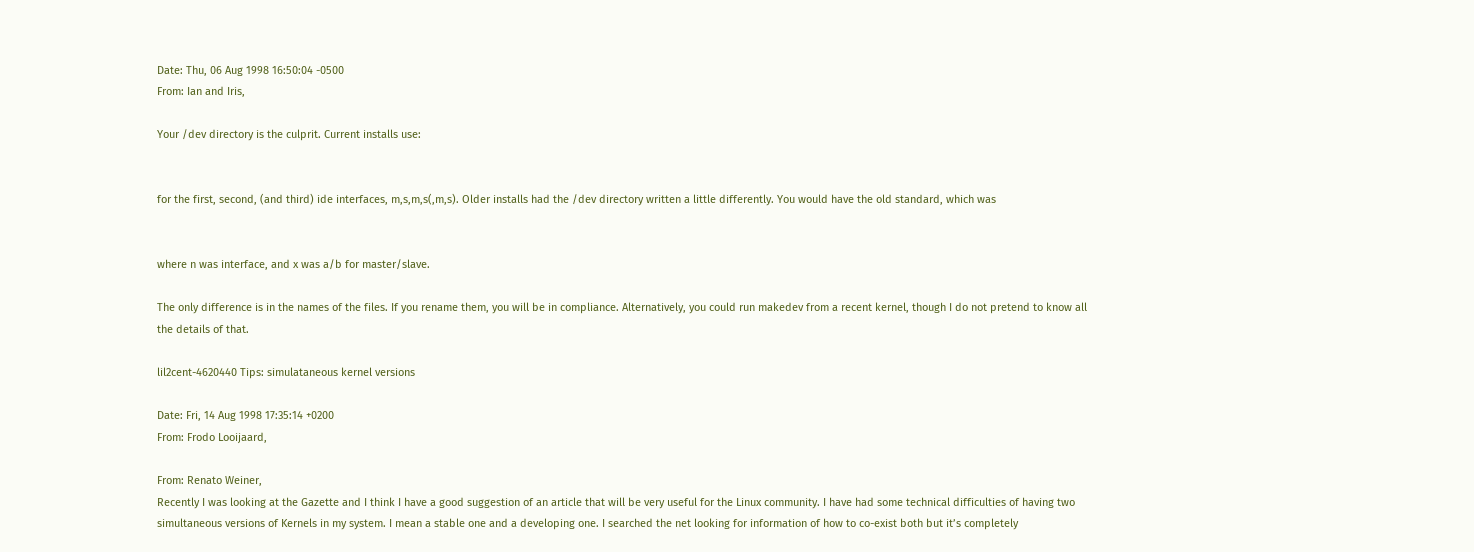Date: Thu, 06 Aug 1998 16:50:04 -0500
From: Ian and Iris,

Your /dev directory is the culprit. Current installs use:


for the first, second, (and third) ide interfaces, m,s,m,s(,m,s). Older installs had the /dev directory written a little differently. You would have the old standard, which was


where n was interface, and x was a/b for master/slave.

The only difference is in the names of the files. If you rename them, you will be in compliance. Alternatively, you could run makedev from a recent kernel, though I do not pretend to know all the details of that.

lil2cent-4620440 Tips: simulataneous kernel versions

Date: Fri, 14 Aug 1998 17:35:14 +0200
From: Frodo Looijaard,

From: Renato Weiner,
Recently I was looking at the Gazette and I think I have a good suggestion of an article that will be very useful for the Linux community. I have had some technical difficulties of having two simultaneous versions of Kernels in my system. I mean a stable one and a developing one. I searched the net looking for information of how to co-exist both but it’s completely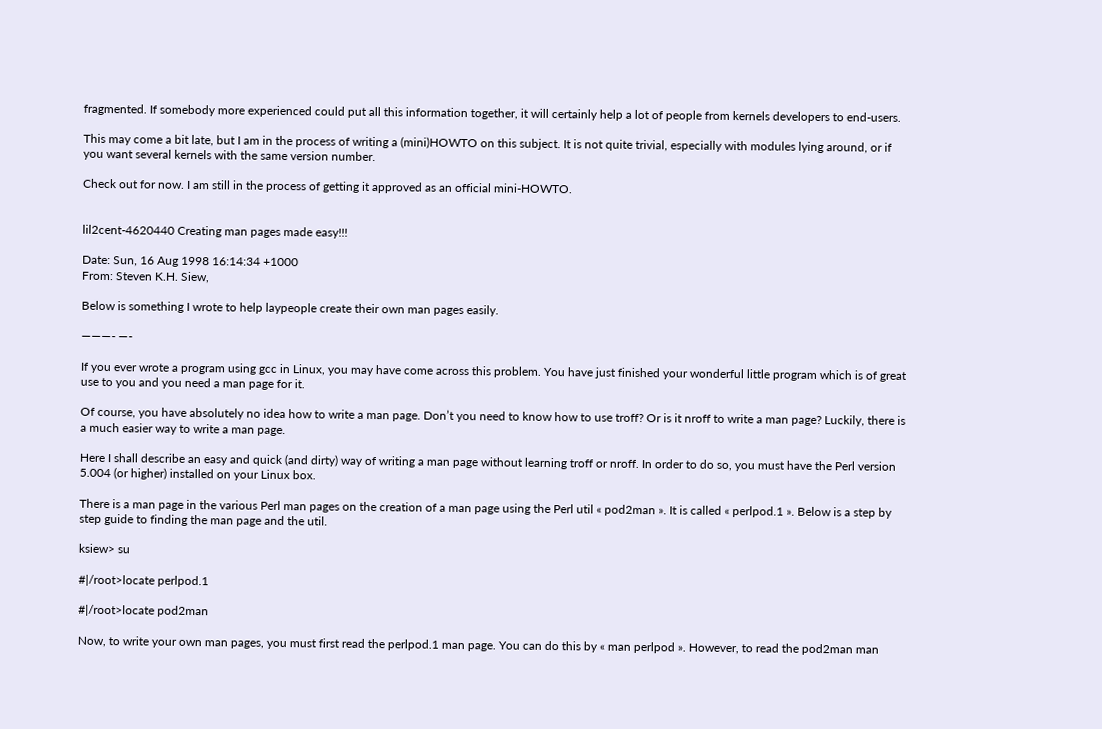fragmented. If somebody more experienced could put all this information together, it will certainly help a lot of people from kernels developers to end-users.

This may come a bit late, but I am in the process of writing a (mini)HOWTO on this subject. It is not quite trivial, especially with modules lying around, or if you want several kernels with the same version number.

Check out for now. I am still in the process of getting it approved as an official mini-HOWTO.


lil2cent-4620440 Creating man pages made easy!!!

Date: Sun, 16 Aug 1998 16:14:34 +1000
From: Steven K.H. Siew,

Below is something I wrote to help laypeople create their own man pages easily.

———- —-

If you ever wrote a program using gcc in Linux, you may have come across this problem. You have just finished your wonderful little program which is of great use to you and you need a man page for it.

Of course, you have absolutely no idea how to write a man page. Don’t you need to know how to use troff? Or is it nroff to write a man page? Luckily, there is a much easier way to write a man page.

Here I shall describe an easy and quick (and dirty) way of writing a man page without learning troff or nroff. In order to do so, you must have the Perl version 5.004 (or higher) installed on your Linux box.

There is a man page in the various Perl man pages on the creation of a man page using the Perl util « pod2man ». It is called « perlpod.1 ». Below is a step by step guide to finding the man page and the util.

ksiew> su

#|/root>locate perlpod.1

#|/root>locate pod2man

Now, to write your own man pages, you must first read the perlpod.1 man page. You can do this by « man perlpod ». However, to read the pod2man man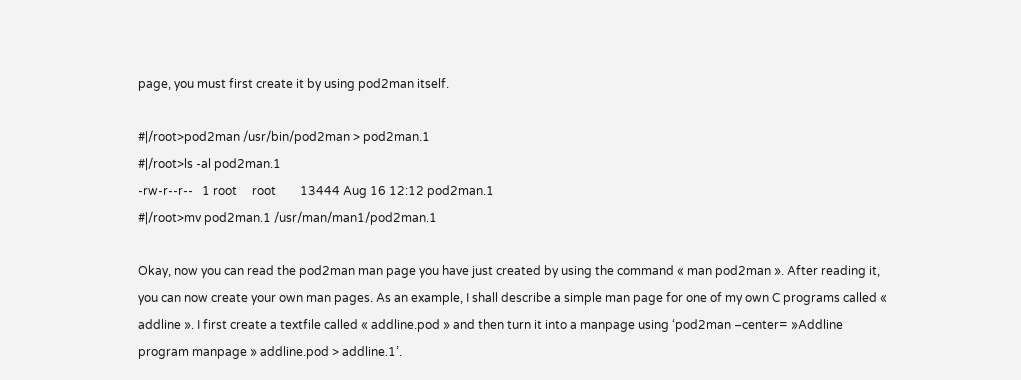page, you must first create it by using pod2man itself.

#|/root>pod2man /usr/bin/pod2man > pod2man.1
#|/root>ls -al pod2man.1
-rw-r--r--   1 root     root        13444 Aug 16 12:12 pod2man.1
#|/root>mv pod2man.1 /usr/man/man1/pod2man.1

Okay, now you can read the pod2man man page you have just created by using the command « man pod2man ». After reading it, you can now create your own man pages. As an example, I shall describe a simple man page for one of my own C programs called « addline ». I first create a textfile called « addline.pod » and then turn it into a manpage using ‘pod2man –center= »Addline program manpage » addline.pod > addline.1’.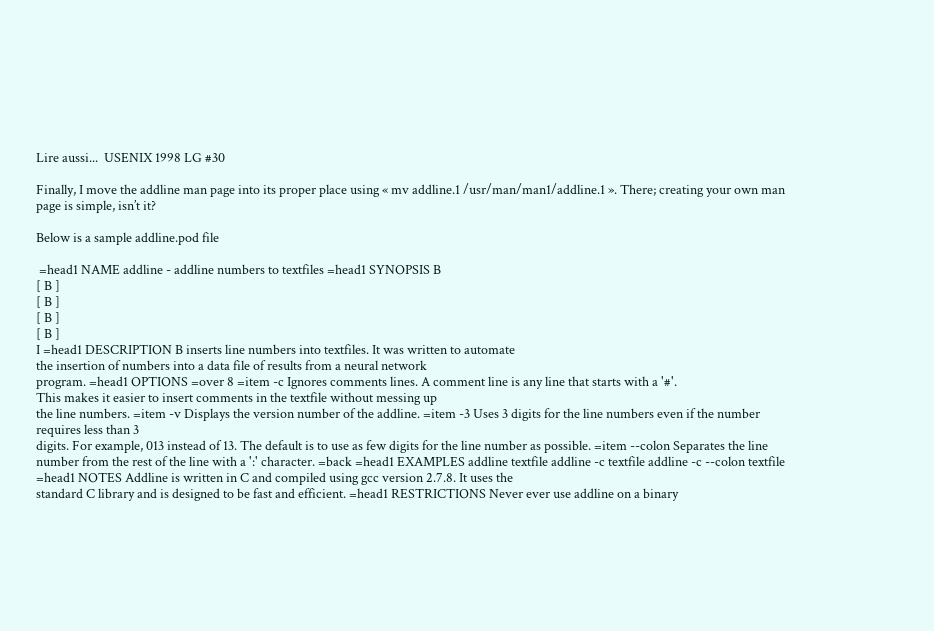Lire aussi...  USENIX 1998 LG #30

Finally, I move the addline man page into its proper place using « mv addline.1 /usr/man/man1/addline.1 ». There; creating your own man page is simple, isn’t it?

Below is a sample addline.pod file

 =head1 NAME addline - addline numbers to textfiles =head1 SYNOPSIS B
[ B ]
[ B ]
[ B ]
[ B ]
I =head1 DESCRIPTION B inserts line numbers into textfiles. It was written to automate
the insertion of numbers into a data file of results from a neural network
program. =head1 OPTIONS =over 8 =item -c Ignores comments lines. A comment line is any line that starts with a '#'.
This makes it easier to insert comments in the textfile without messing up
the line numbers. =item -v Displays the version number of the addline. =item -3 Uses 3 digits for the line numbers even if the number requires less than 3
digits. For example, 013 instead of 13. The default is to use as few digits for the line number as possible. =item --colon Separates the line number from the rest of the line with a ':' character. =back =head1 EXAMPLES addline textfile addline -c textfile addline -c --colon textfile =head1 NOTES Addline is written in C and compiled using gcc version 2.7.8. It uses the
standard C library and is designed to be fast and efficient. =head1 RESTRICTIONS Never ever use addline on a binary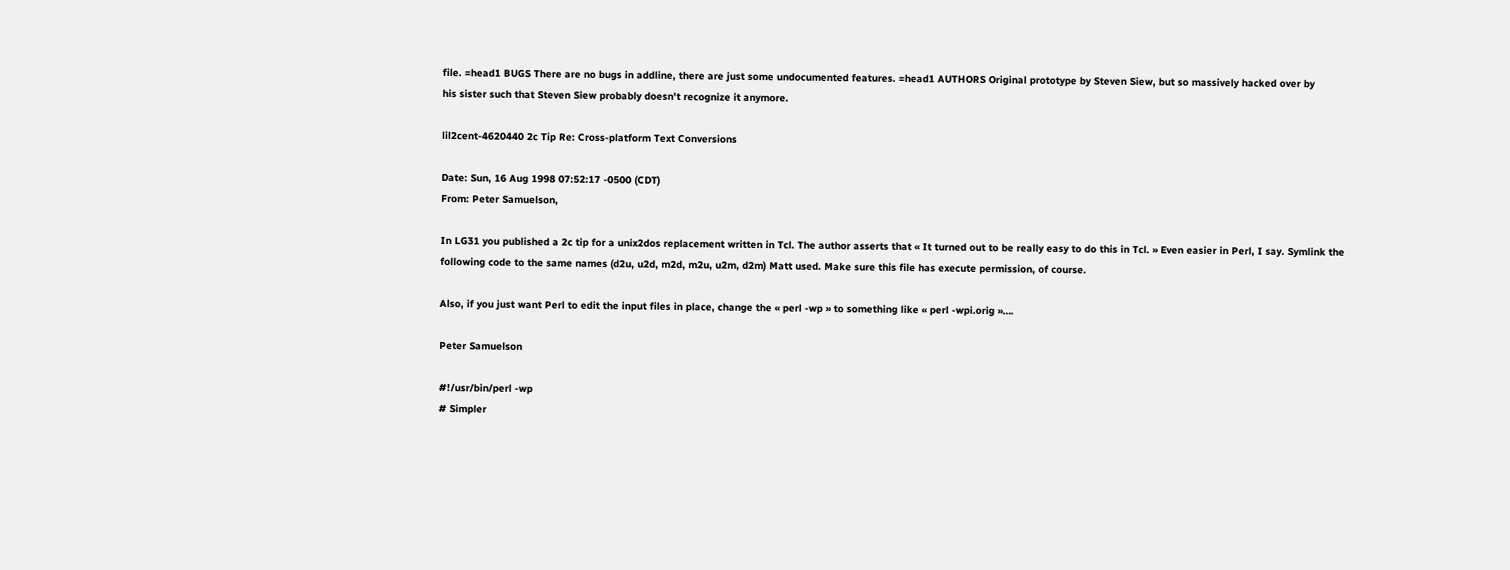file. =head1 BUGS There are no bugs in addline, there are just some undocumented features. =head1 AUTHORS Original prototype by Steven Siew, but so massively hacked over by
his sister such that Steven Siew probably doesn't recognize it anymore.

lil2cent-4620440 2c Tip Re: Cross-platform Text Conversions

Date: Sun, 16 Aug 1998 07:52:17 -0500 (CDT)
From: Peter Samuelson,

In LG31 you published a 2c tip for a unix2dos replacement written in Tcl. The author asserts that « It turned out to be really easy to do this in Tcl. » Even easier in Perl, I say. Symlink the following code to the same names (d2u, u2d, m2d, m2u, u2m, d2m) Matt used. Make sure this file has execute permission, of course.

Also, if you just want Perl to edit the input files in place, change the « perl -wp » to something like « perl -wpi.orig »….

Peter Samuelson

#!/usr/bin/perl -wp
# Simpler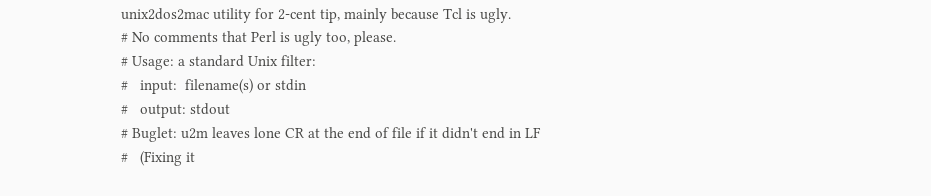unix2dos2mac utility for 2-cent tip, mainly because Tcl is ugly.
# No comments that Perl is ugly too, please.
# Usage: a standard Unix filter:
#   input:  filename(s) or stdin
#   output: stdout
# Buglet: u2m leaves lone CR at the end of file if it didn't end in LF
#   (Fixing it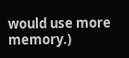would use more memory.)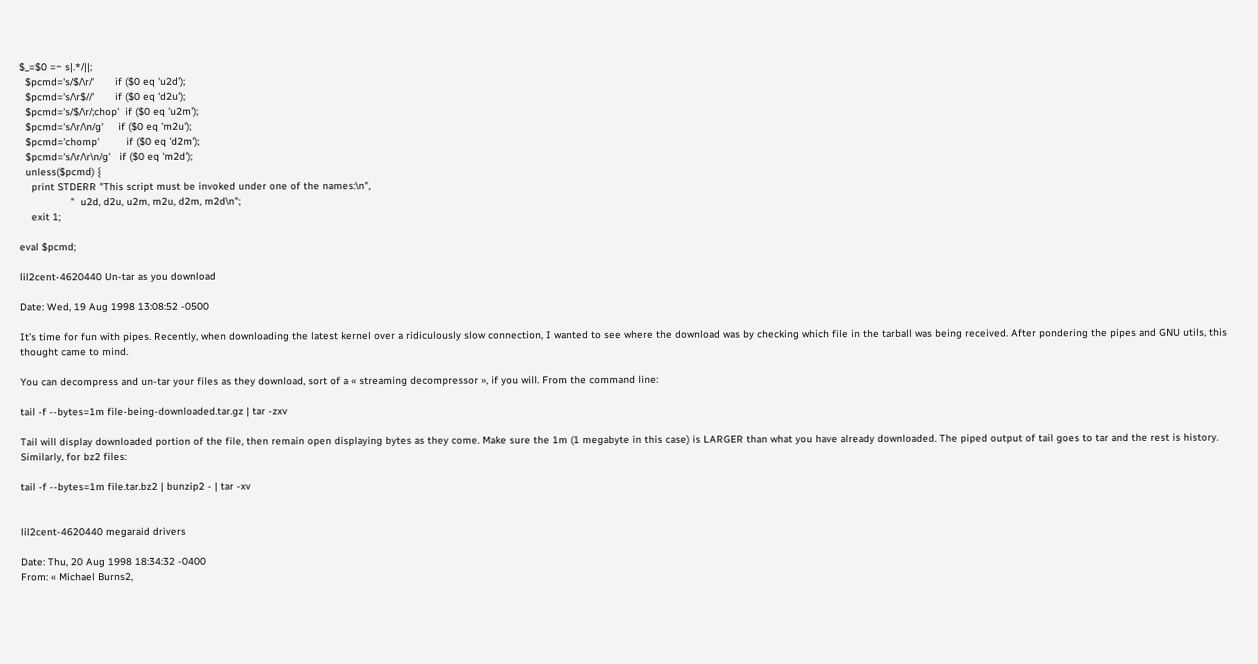$_=$0 =~ s|.*/||;
  $pcmd='s/$/\r/'       if ($0 eq 'u2d');
  $pcmd='s/\r$//'       if ($0 eq 'd2u');
  $pcmd='s/$/\r/;chop'  if ($0 eq 'u2m');
  $pcmd='s/\r/\n/g'     if ($0 eq 'm2u');
  $pcmd='chomp'         if ($0 eq 'd2m');
  $pcmd='s/\r/\r\n/g'   if ($0 eq 'm2d');
  unless($pcmd) {
    print STDERR "This script must be invoked under one of the names:\n",
                 "  u2d, d2u, u2m, m2u, d2m, m2d\n";
    exit 1;

eval $pcmd;

lil2cent-4620440 Un-tar as you download

Date: Wed, 19 Aug 1998 13:08:52 -0500

It’s time for fun with pipes. Recently, when downloading the latest kernel over a ridiculously slow connection, I wanted to see where the download was by checking which file in the tarball was being received. After pondering the pipes and GNU utils, this thought came to mind.

You can decompress and un-tar your files as they download, sort of a « streaming decompressor », if you will. From the command line:

tail -f --bytes=1m file-being-downloaded.tar.gz | tar -zxv

Tail will display downloaded portion of the file, then remain open displaying bytes as they come. Make sure the 1m (1 megabyte in this case) is LARGER than what you have already downloaded. The piped output of tail goes to tar and the rest is history. Similarly, for bz2 files:

tail -f --bytes=1m file.tar.bz2 | bunzip2 - | tar -xv


lil2cent-4620440 megaraid drivers

Date: Thu, 20 Aug 1998 18:34:32 -0400
From: « Michael Burns2,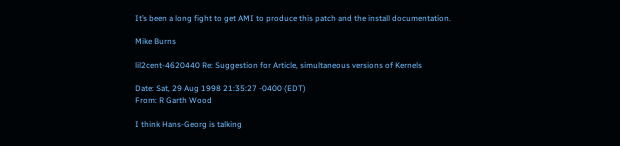It’s been a long fight to get AMI to produce this patch and the install documentation.

Mike Burns

lil2cent-4620440 Re: Suggestion for Article, simultaneous versions of Kernels

Date: Sat, 29 Aug 1998 21:35:27 -0400 (EDT)
From: R Garth Wood

I think Hans-Georg is talking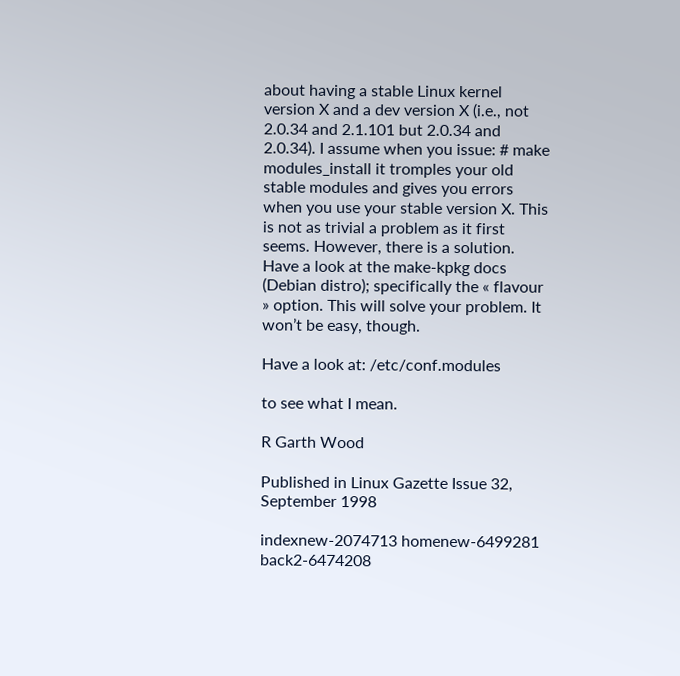about having a stable Linux kernel version X and a dev version X (i.e., not 2.0.34 and 2.1.101 but 2.0.34 and 2.0.34). I assume when you issue: # make modules_install it tromples your old stable modules and gives you errors when you use your stable version X. This is not as trivial a problem as it first seems. However, there is a solution. Have a look at the make-kpkg docs (Debian distro); specifically the « flavour » option. This will solve your problem. It won’t be easy, though.

Have a look at: /etc/conf.modules

to see what I mean.

R Garth Wood

Published in Linux Gazette Issue 32, September 1998

indexnew-2074713 homenew-6499281 back2-6474208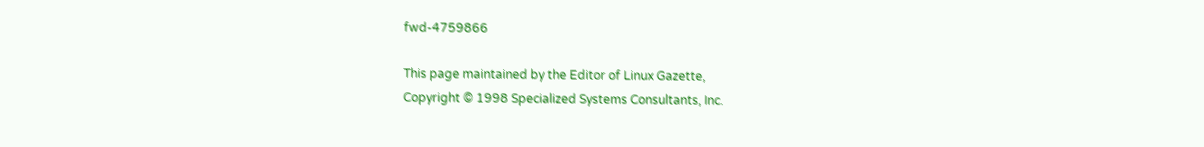fwd-4759866

This page maintained by the Editor of Linux Gazette,
Copyright © 1998 Specialized Systems Consultants, Inc.